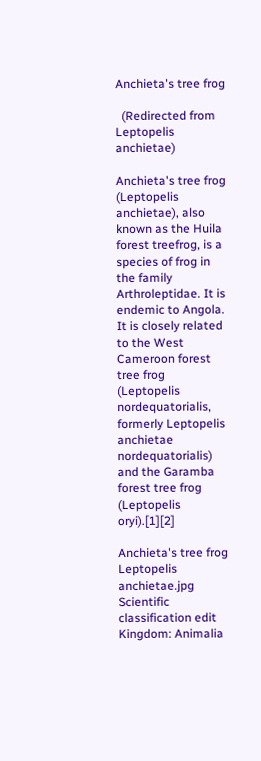Anchieta's tree frog

  (Redirected from Leptopelis anchietae)

Anchieta's tree frog (Leptopelis anchietae), also known as the Huila forest treefrog, is a species of frog in the family Arthroleptidae. It is endemic to Angola. It is closely related to the West Cameroon forest tree frog (Leptopelis nordequatorialis, formerly Leptopelis anchietae nordequatorialis) and the Garamba forest tree frog (Leptopelis oryi).[1][2]

Anchieta's tree frog
Leptopelis anchietae.jpg
Scientific classification edit
Kingdom: Animalia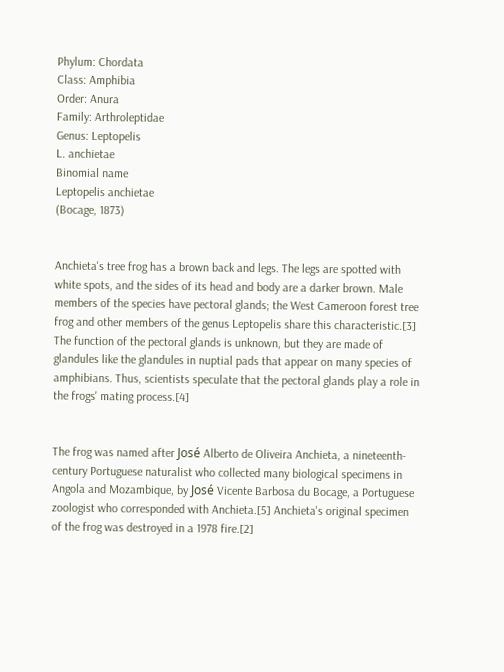Phylum: Chordata
Class: Amphibia
Order: Anura
Family: Arthroleptidae
Genus: Leptopelis
L. anchietae
Binomial name
Leptopelis anchietae
(Bocage, 1873)


Anchieta's tree frog has a brown back and legs. The legs are spotted with white spots, and the sides of its head and body are a darker brown. Male members of the species have pectoral glands; the West Cameroon forest tree frog and other members of the genus Leptopelis share this characteristic.[3] The function of the pectoral glands is unknown, but they are made of glandules like the glandules in nuptial pads that appear on many species of amphibians. Thus, scientists speculate that the pectoral glands play a role in the frogs' mating process.[4]


The frog was named after José Alberto de Oliveira Anchieta, a nineteenth-century Portuguese naturalist who collected many biological specimens in Angola and Mozambique, by José Vicente Barbosa du Bocage, a Portuguese zoologist who corresponded with Anchieta.[5] Anchieta's original specimen of the frog was destroyed in a 1978 fire.[2]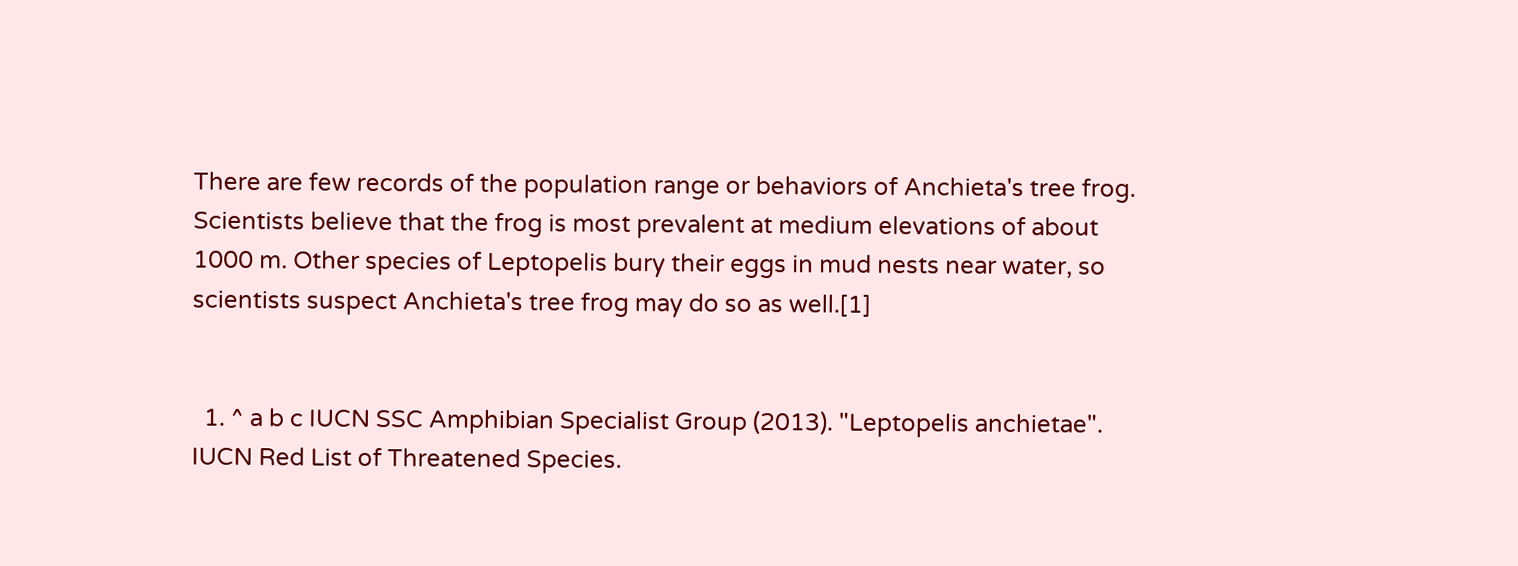There are few records of the population range or behaviors of Anchieta's tree frog. Scientists believe that the frog is most prevalent at medium elevations of about 1000 m. Other species of Leptopelis bury their eggs in mud nests near water, so scientists suspect Anchieta's tree frog may do so as well.[1]


  1. ^ a b c IUCN SSC Amphibian Specialist Group (2013). "Leptopelis anchietae". IUCN Red List of Threatened Species.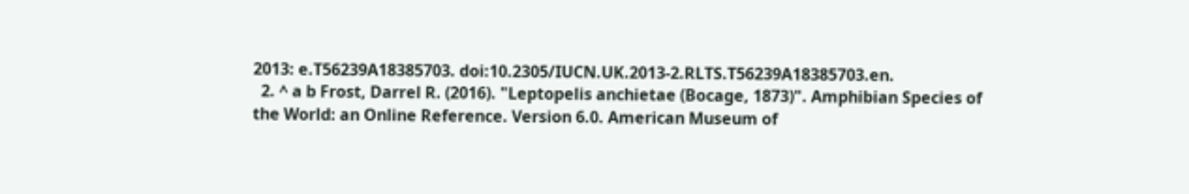2013: e.T56239A18385703. doi:10.2305/IUCN.UK.2013-2.RLTS.T56239A18385703.en.
  2. ^ a b Frost, Darrel R. (2016). "Leptopelis anchietae (Bocage, 1873)". Amphibian Species of the World: an Online Reference. Version 6.0. American Museum of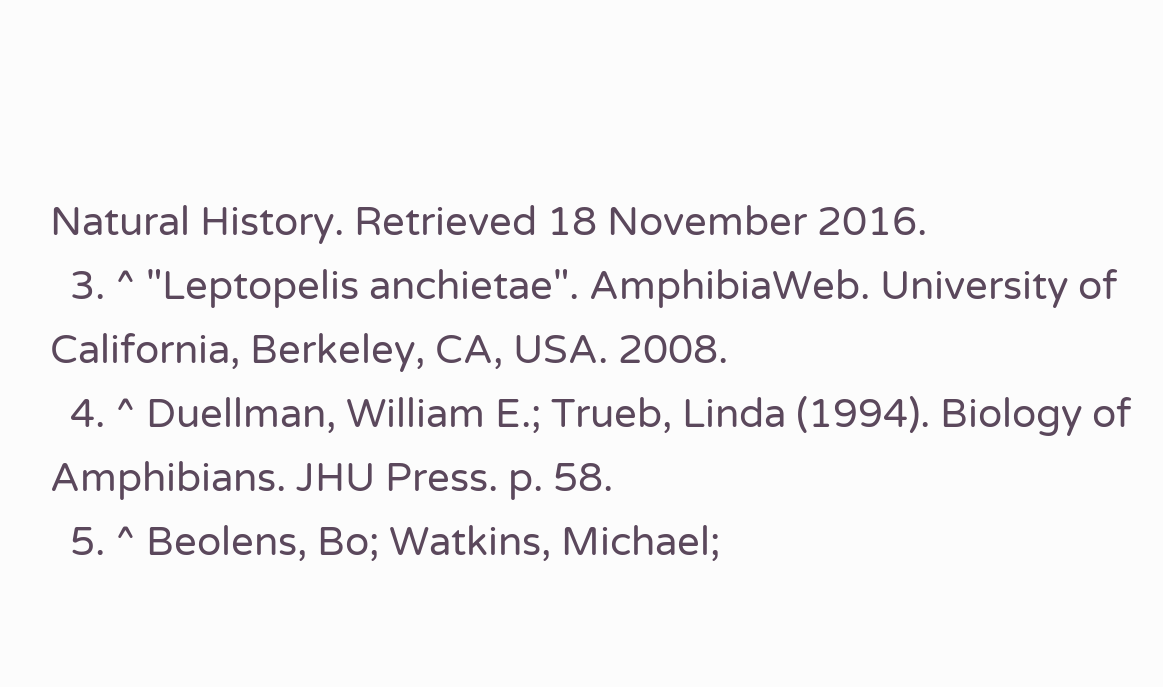Natural History. Retrieved 18 November 2016.
  3. ^ "Leptopelis anchietae". AmphibiaWeb. University of California, Berkeley, CA, USA. 2008.
  4. ^ Duellman, William E.; Trueb, Linda (1994). Biology of Amphibians. JHU Press. p. 58.
  5. ^ Beolens, Bo; Watkins, Michael;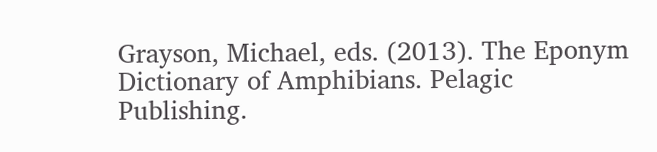Grayson, Michael, eds. (2013). The Eponym Dictionary of Amphibians. Pelagic Publishing.